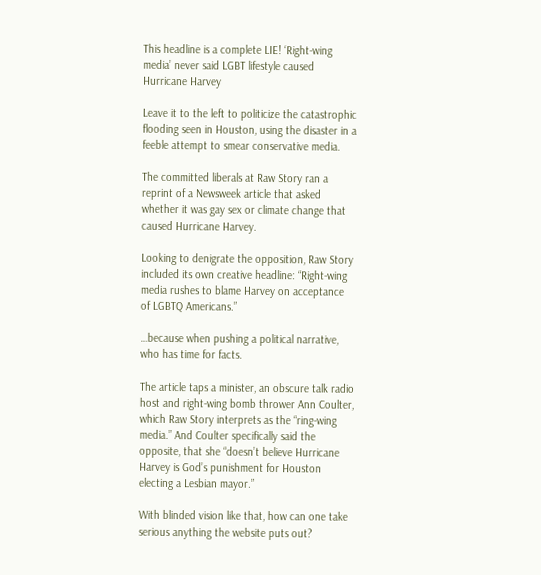This headline is a complete LIE! ‘Right-wing media’ never said LGBT lifestyle caused Hurricane Harvey

Leave it to the left to politicize the catastrophic flooding seen in Houston, using the disaster in a feeble attempt to smear conservative media.

The committed liberals at Raw Story ran a reprint of a Newsweek article that asked whether it was gay sex or climate change that caused Hurricane Harvey.

Looking to denigrate the opposition, Raw Story included its own creative headline: “Right-wing media rushes to blame Harvey on acceptance of LGBTQ Americans.”

…because when pushing a political narrative, who has time for facts.

The article taps a minister, an obscure talk radio host and right-wing bomb thrower Ann Coulter, which Raw Story interprets as the “ring-wing media.” And Coulter specifically said the opposite, that she “doesn’t believe Hurricane Harvey is God’s punishment for Houston electing a Lesbian mayor.”

With blinded vision like that, how can one take serious anything the website puts out?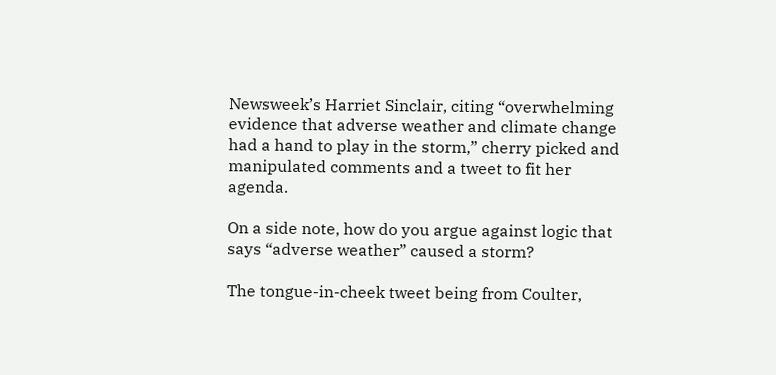Newsweek’s Harriet Sinclair, citing “overwhelming evidence that adverse weather and climate change had a hand to play in the storm,” cherry picked and manipulated comments and a tweet to fit her agenda.

On a side note, how do you argue against logic that says “adverse weather” caused a storm?

The tongue-in-cheek tweet being from Coulter,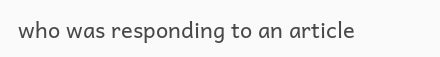who was responding to an article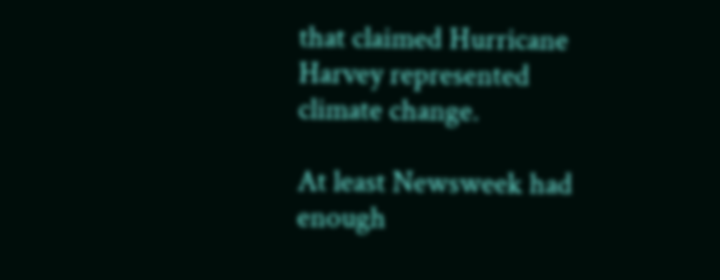that claimed Hurricane Harvey represented climate change.

At least Newsweek had enough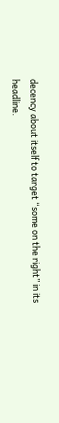decency about itself to target “some on the right” in its headline.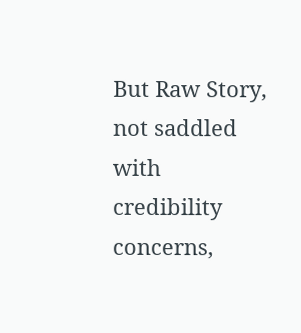But Raw Story, not saddled with credibility concerns,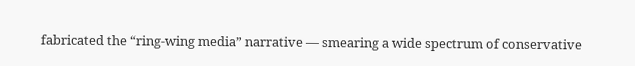fabricated the “ring-wing media” narrative — smearing a wide spectrum of conservative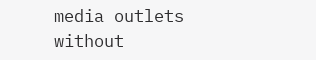media outlets without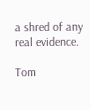a shred of any real evidence.

Tom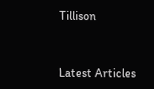Tillison


Latest Articles